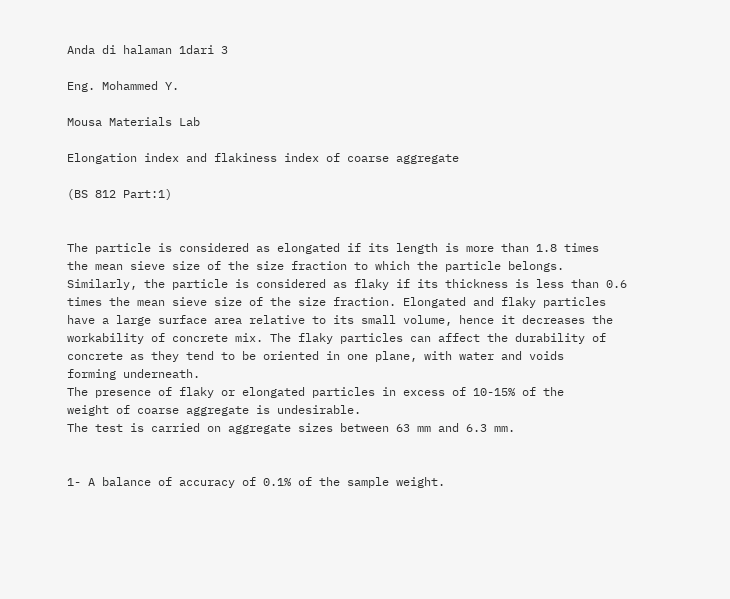Anda di halaman 1dari 3

Eng. Mohammed Y.

Mousa Materials Lab

Elongation index and flakiness index of coarse aggregate

(BS 812 Part:1)


The particle is considered as elongated if its length is more than 1.8 times
the mean sieve size of the size fraction to which the particle belongs.
Similarly, the particle is considered as flaky if its thickness is less than 0.6
times the mean sieve size of the size fraction. Elongated and flaky particles
have a large surface area relative to its small volume, hence it decreases the
workability of concrete mix. The flaky particles can affect the durability of
concrete as they tend to be oriented in one plane, with water and voids
forming underneath.
The presence of flaky or elongated particles in excess of 10-15% of the
weight of coarse aggregate is undesirable.
The test is carried on aggregate sizes between 63 mm and 6.3 mm.


1- A balance of accuracy of 0.1% of the sample weight.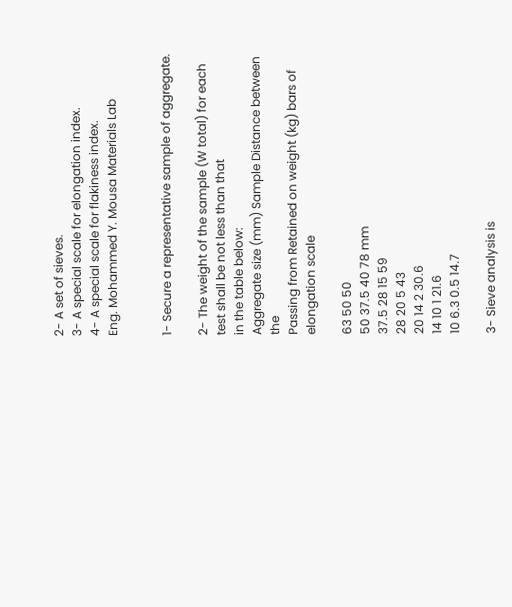2- A set of sieves.
3- A special scale for elongation index.
4- A special scale for flakiness index.
Eng. Mohammed Y. Mousa Materials Lab


1- Secure a representative sample of aggregate.

2- The weight of the sample (W total) for each test shall be not less than that
in the table below:
Aggregate size (mm) Sample Distance between the
Passing from Retained on weight (kg) bars of elongation scale

63 50 50
50 37.5 40 78 mm
37.5 28 15 59
28 20 5 43
20 14 2 30.6
14 10 1 21.6
10 6.3 0.5 14.7

3- Sieve analysis is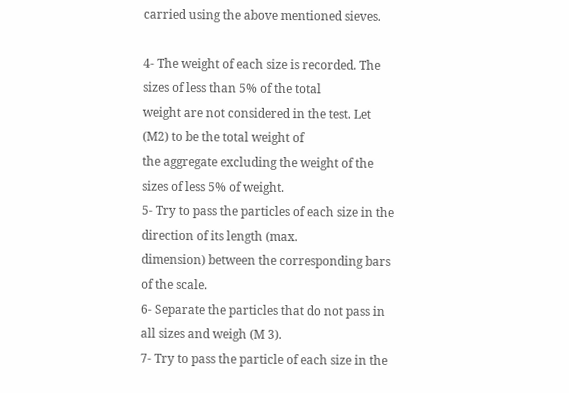carried using the above mentioned sieves.

4- The weight of each size is recorded. The sizes of less than 5% of the total
weight are not considered in the test. Let (M2) to be the total weight of
the aggregate excluding the weight of the sizes of less 5% of weight.
5- Try to pass the particles of each size in the direction of its length (max.
dimension) between the corresponding bars of the scale.
6- Separate the particles that do not pass in all sizes and weigh (M 3).
7- Try to pass the particle of each size in the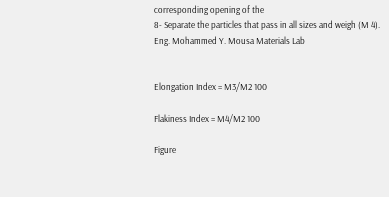corresponding opening of the
8- Separate the particles that pass in all sizes and weigh (M 4).
Eng. Mohammed Y. Mousa Materials Lab


Elongation Index = M3/M2 100

Flakiness Index = M4/M2 100

Figure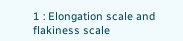1 : Elongation scale and flakiness scale